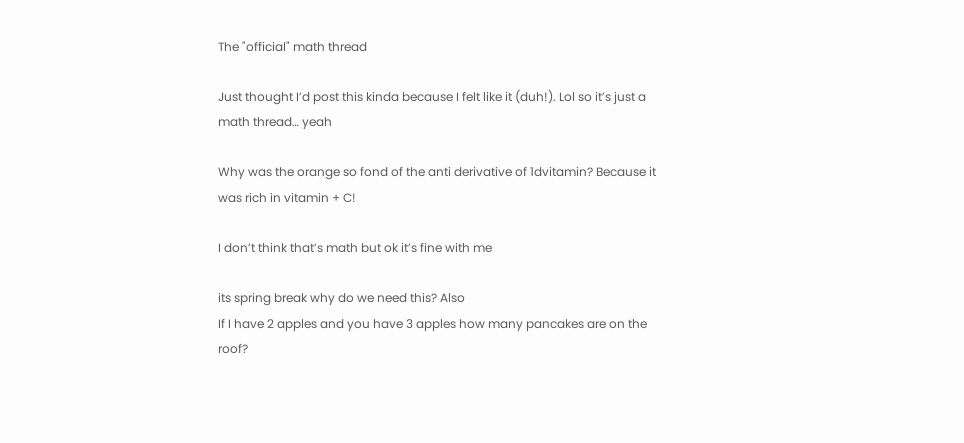The "official" math thread

Just thought I’d post this kinda because I felt like it (duh!). Lol so it’s just a math thread… yeah

Why was the orange so fond of the anti derivative of 1dvitamin? Because it was rich in vitamin + C!

I don’t think that’s math but ok it’s fine with me

its spring break why do we need this? Also
If I have 2 apples and you have 3 apples how many pancakes are on the roof?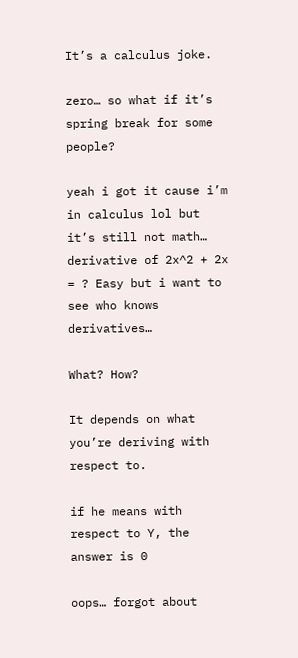It’s a calculus joke.

zero… so what if it’s spring break for some people?

yeah i got it cause i’m in calculus lol but it’s still not math…
derivative of 2x^2 + 2x = ? Easy but i want to see who knows derivatives…

What? How?

It depends on what you’re deriving with respect to.

if he means with respect to Y, the answer is 0

oops… forgot about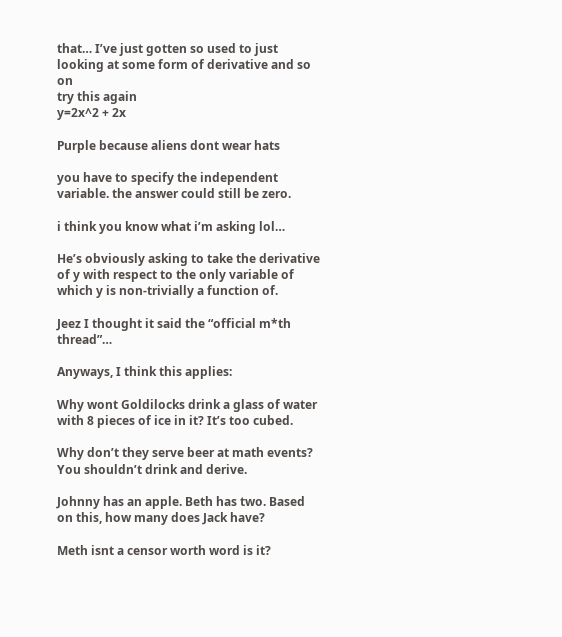that… I’ve just gotten so used to just looking at some form of derivative and so on
try this again
y=2x^2 + 2x

Purple because aliens dont wear hats

you have to specify the independent variable. the answer could still be zero.

i think you know what i’m asking lol…

He’s obviously asking to take the derivative of y with respect to the only variable of which y is non-trivially a function of.

Jeez I thought it said the “official m*th thread”…

Anyways, I think this applies:

Why wont Goldilocks drink a glass of water with 8 pieces of ice in it? It’s too cubed.

Why don’t they serve beer at math events? You shouldn’t drink and derive.

Johnny has an apple. Beth has two. Based on this, how many does Jack have?

Meth isnt a censor worth word is it?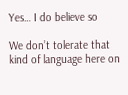Yes… I do believe so

We don’t tolerate that kind of language here on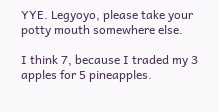YYE. Legyoyo, please take your potty mouth somewhere else.

I think 7, because I traded my 3 apples for 5 pineapples.